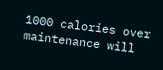1000 calories over maintenance will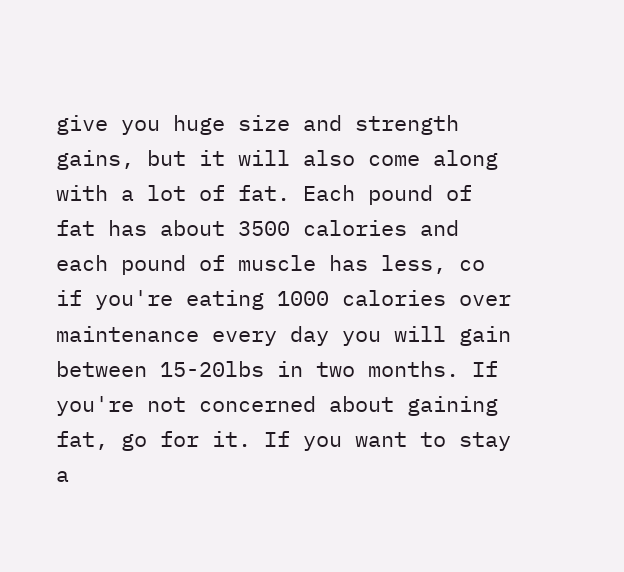give you huge size and strength gains, but it will also come along with a lot of fat. Each pound of fat has about 3500 calories and each pound of muscle has less, co if you're eating 1000 calories over maintenance every day you will gain between 15-20lbs in two months. If you're not concerned about gaining fat, go for it. If you want to stay a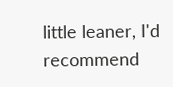little leaner, I'd recommend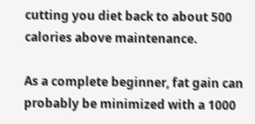cutting you diet back to about 500 calories above maintenance.

As a complete beginner, fat gain can probably be minimized with a 1000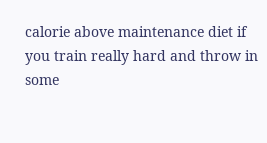calorie above maintenance diet if you train really hard and throw in some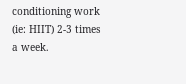conditioning work (ie: HIIT) 2-3 times a week.